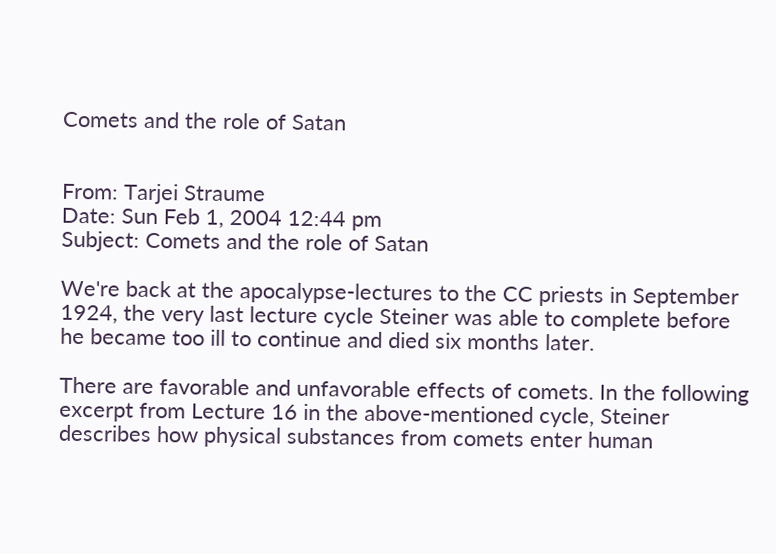Comets and the role of Satan


From: Tarjei Straume
Date: Sun Feb 1, 2004 12:44 pm
Subject: Comets and the role of Satan

We're back at the apocalypse-lectures to the CC priests in September 1924, the very last lecture cycle Steiner was able to complete before he became too ill to continue and died six months later.

There are favorable and unfavorable effects of comets. In the following excerpt from Lecture 16 in the above-mentioned cycle, Steiner describes how physical substances from comets enter human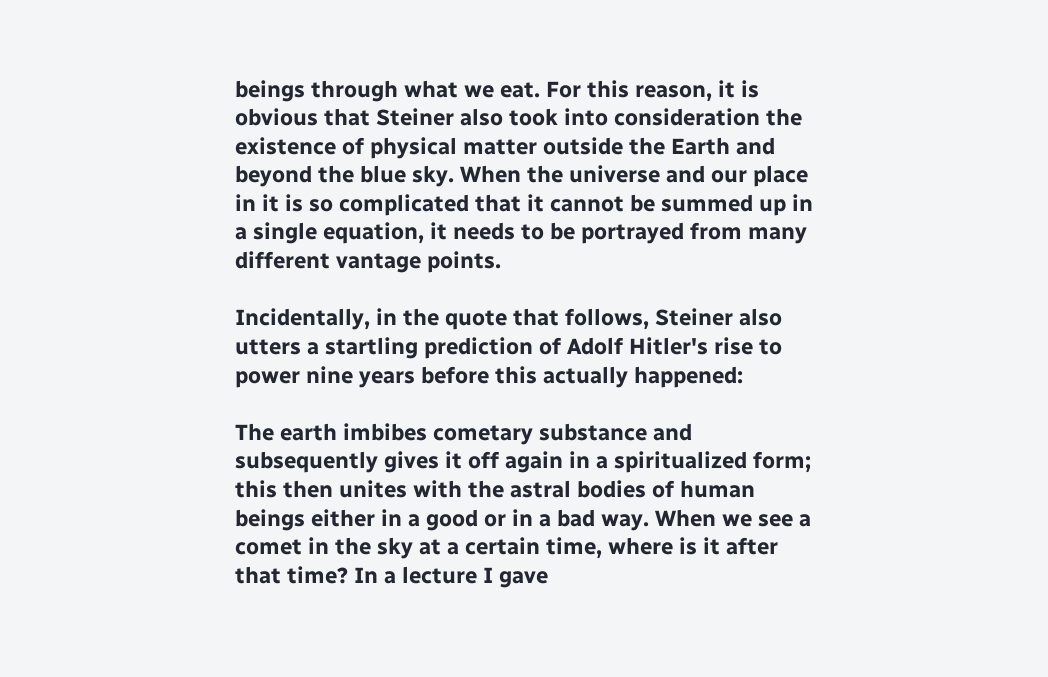beings through what we eat. For this reason, it is obvious that Steiner also took into consideration the existence of physical matter outside the Earth and beyond the blue sky. When the universe and our place in it is so complicated that it cannot be summed up in a single equation, it needs to be portrayed from many different vantage points.

Incidentally, in the quote that follows, Steiner also utters a startling prediction of Adolf Hitler's rise to power nine years before this actually happened:

The earth imbibes cometary substance and subsequently gives it off again in a spiritualized form; this then unites with the astral bodies of human beings either in a good or in a bad way. When we see a comet in the sky at a certain time, where is it after that time? In a lecture I gave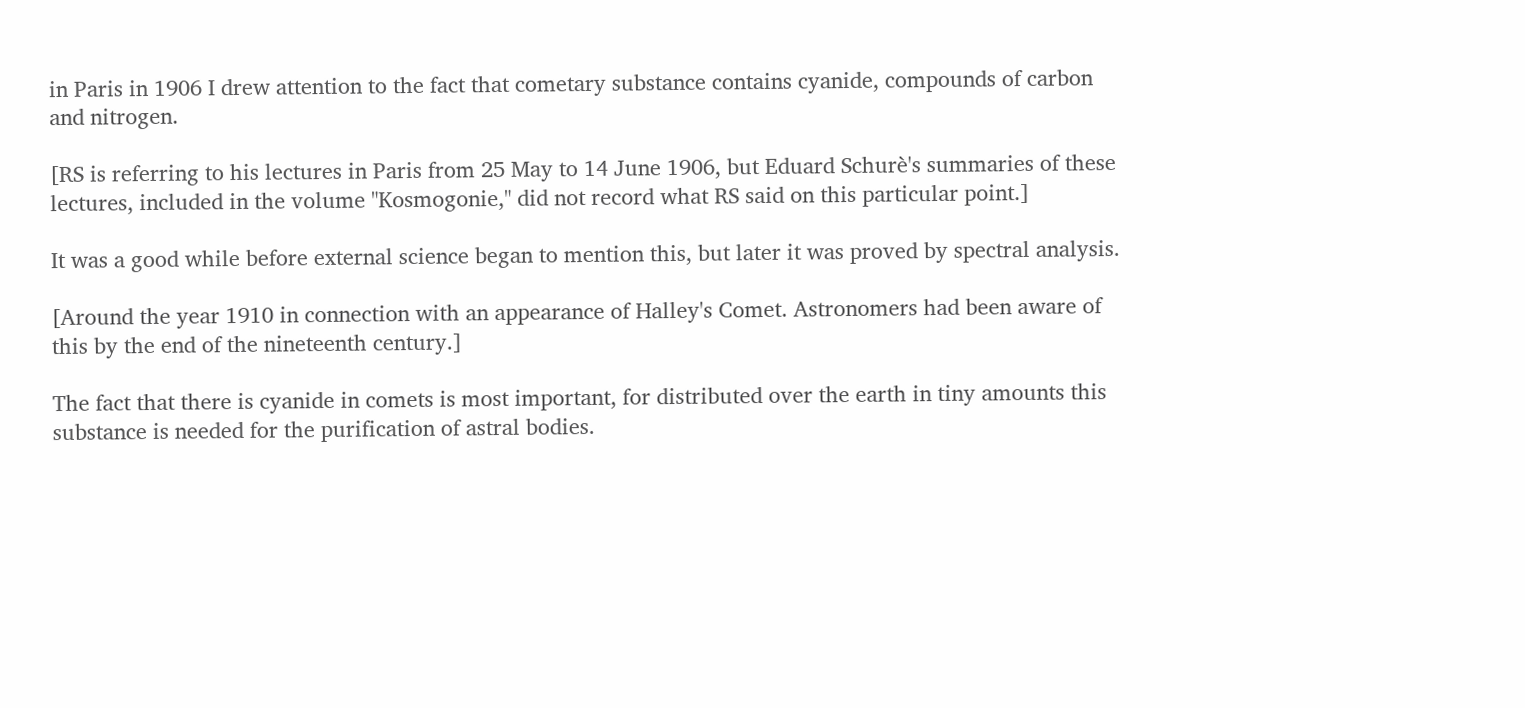in Paris in 1906 I drew attention to the fact that cometary substance contains cyanide, compounds of carbon and nitrogen.

[RS is referring to his lectures in Paris from 25 May to 14 June 1906, but Eduard Schurè's summaries of these lectures, included in the volume "Kosmogonie," did not record what RS said on this particular point.]

It was a good while before external science began to mention this, but later it was proved by spectral analysis.

[Around the year 1910 in connection with an appearance of Halley's Comet. Astronomers had been aware of this by the end of the nineteenth century.]

The fact that there is cyanide in comets is most important, for distributed over the earth in tiny amounts this substance is needed for the purification of astral bodies.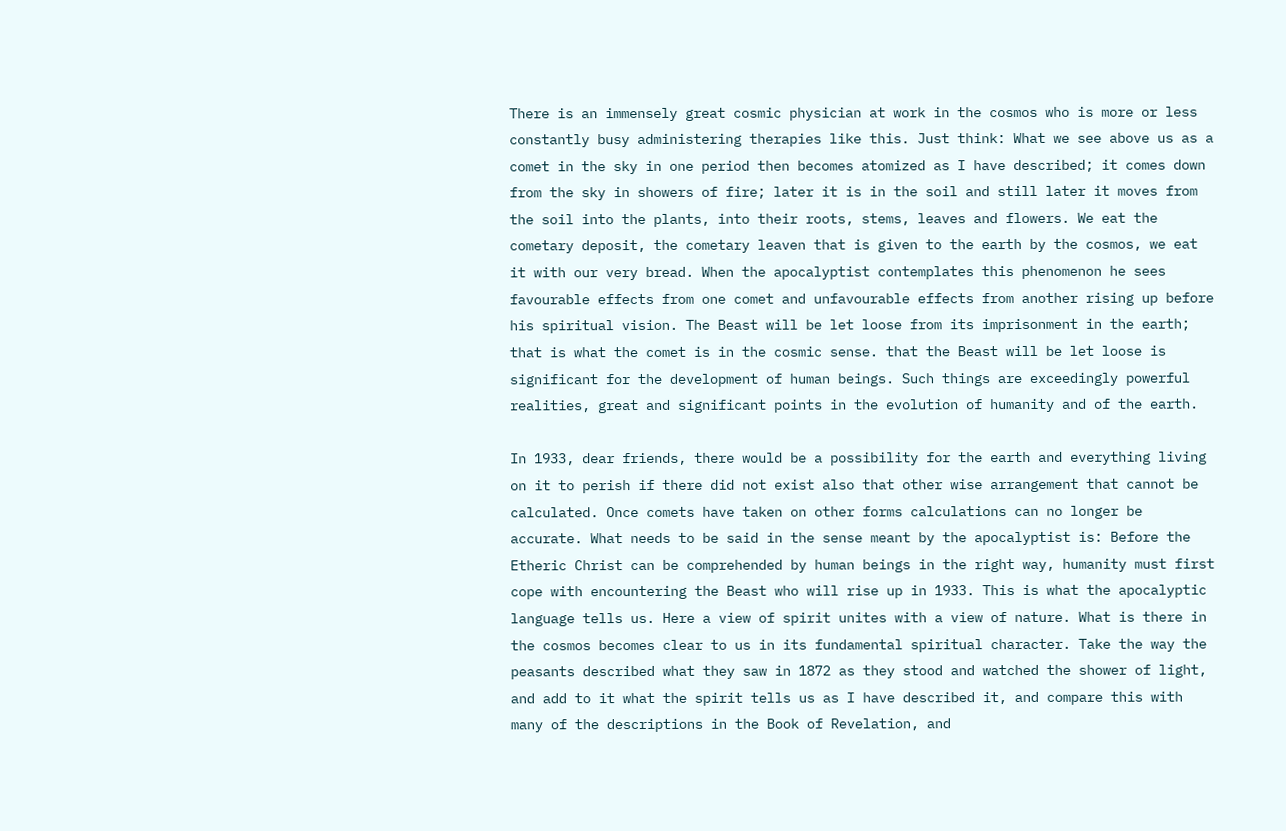There is an immensely great cosmic physician at work in the cosmos who is more or less constantly busy administering therapies like this. Just think: What we see above us as a comet in the sky in one period then becomes atomized as I have described; it comes down from the sky in showers of fire; later it is in the soil and still later it moves from the soil into the plants, into their roots, stems, leaves and flowers. We eat the cometary deposit, the cometary leaven that is given to the earth by the cosmos, we eat it with our very bread. When the apocalyptist contemplates this phenomenon he sees favourable effects from one comet and unfavourable effects from another rising up before his spiritual vision. The Beast will be let loose from its imprisonment in the earth; that is what the comet is in the cosmic sense. that the Beast will be let loose is significant for the development of human beings. Such things are exceedingly powerful realities, great and significant points in the evolution of humanity and of the earth.

In 1933, dear friends, there would be a possibility for the earth and everything living on it to perish if there did not exist also that other wise arrangement that cannot be calculated. Once comets have taken on other forms calculations can no longer be accurate. What needs to be said in the sense meant by the apocalyptist is: Before the Etheric Christ can be comprehended by human beings in the right way, humanity must first cope with encountering the Beast who will rise up in 1933. This is what the apocalyptic language tells us. Here a view of spirit unites with a view of nature. What is there in the cosmos becomes clear to us in its fundamental spiritual character. Take the way the peasants described what they saw in 1872 as they stood and watched the shower of light, and add to it what the spirit tells us as I have described it, and compare this with many of the descriptions in the Book of Revelation, and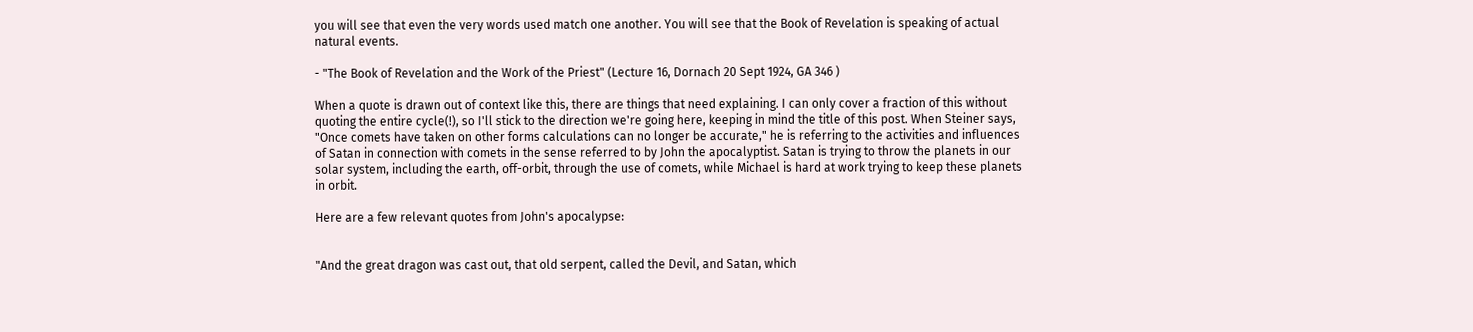you will see that even the very words used match one another. You will see that the Book of Revelation is speaking of actual natural events.

- "The Book of Revelation and the Work of the Priest" (Lecture 16, Dornach 20 Sept 1924, GA 346 )

When a quote is drawn out of context like this, there are things that need explaining. I can only cover a fraction of this without quoting the entire cycle(!), so I'll stick to the direction we're going here, keeping in mind the title of this post. When Steiner says, "Once comets have taken on other forms calculations can no longer be accurate," he is referring to the activities and influences of Satan in connection with comets in the sense referred to by John the apocalyptist. Satan is trying to throw the planets in our solar system, including the earth, off-orbit, through the use of comets, while Michael is hard at work trying to keep these planets in orbit.

Here are a few relevant quotes from John's apocalypse:


"And the great dragon was cast out, that old serpent, called the Devil, and Satan, which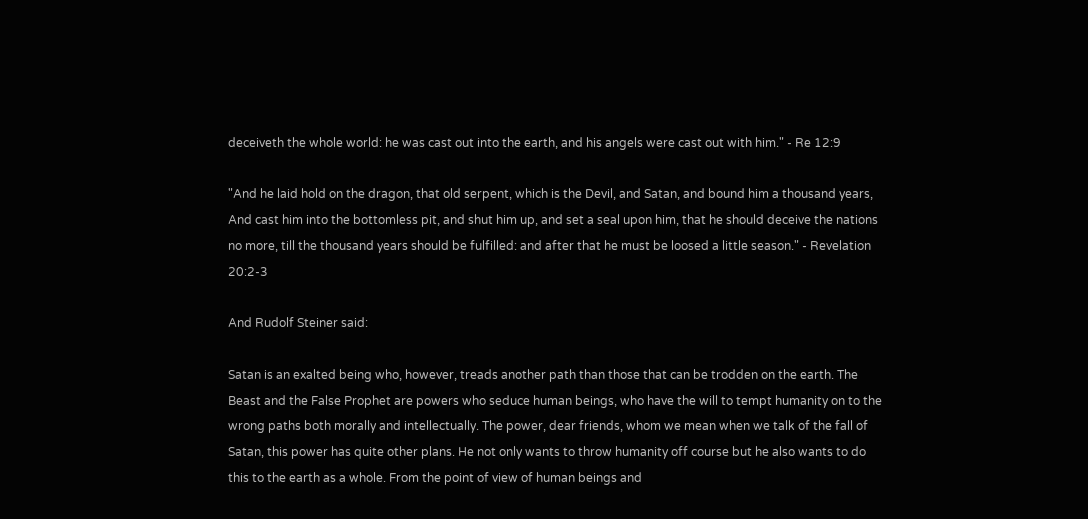deceiveth the whole world: he was cast out into the earth, and his angels were cast out with him." - Re 12:9

"And he laid hold on the dragon, that old serpent, which is the Devil, and Satan, and bound him a thousand years, And cast him into the bottomless pit, and shut him up, and set a seal upon him, that he should deceive the nations no more, till the thousand years should be fulfilled: and after that he must be loosed a little season." - Revelation 20:2-3

And Rudolf Steiner said:

Satan is an exalted being who, however, treads another path than those that can be trodden on the earth. The Beast and the False Prophet are powers who seduce human beings, who have the will to tempt humanity on to the wrong paths both morally and intellectually. The power, dear friends, whom we mean when we talk of the fall of Satan, this power has quite other plans. He not only wants to throw humanity off course but he also wants to do this to the earth as a whole. From the point of view of human beings and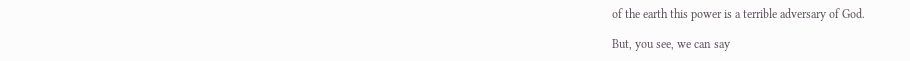of the earth this power is a terrible adversary of God.

But, you see, we can say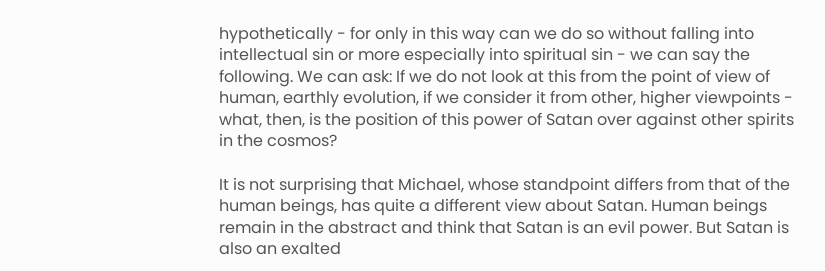hypothetically - for only in this way can we do so without falling into intellectual sin or more especially into spiritual sin - we can say the following. We can ask: If we do not look at this from the point of view of human, earthly evolution, if we consider it from other, higher viewpoints - what, then, is the position of this power of Satan over against other spirits in the cosmos?

It is not surprising that Michael, whose standpoint differs from that of the human beings, has quite a different view about Satan. Human beings remain in the abstract and think that Satan is an evil power. But Satan is also an exalted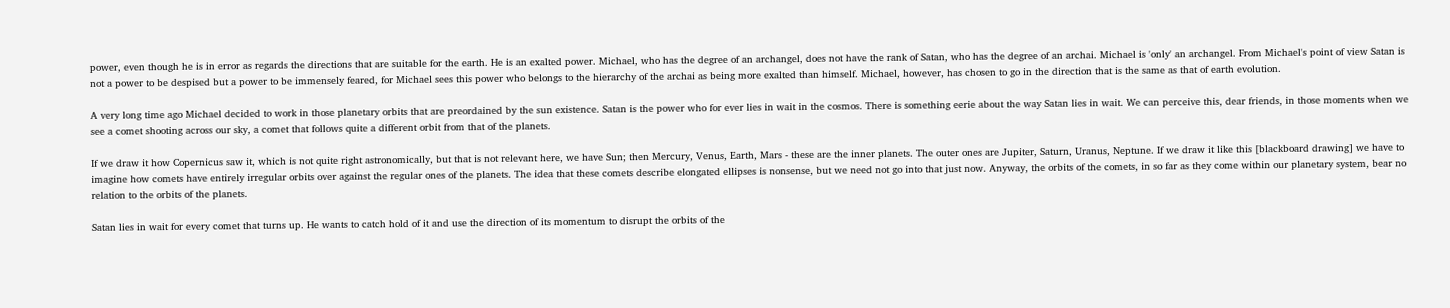power, even though he is in error as regards the directions that are suitable for the earth. He is an exalted power. Michael, who has the degree of an archangel, does not have the rank of Satan, who has the degree of an archai. Michael is 'only' an archangel. From Michael's point of view Satan is not a power to be despised but a power to be immensely feared, for Michael sees this power who belongs to the hierarchy of the archai as being more exalted than himself. Michael, however, has chosen to go in the direction that is the same as that of earth evolution.

A very long time ago Michael decided to work in those planetary orbits that are preordained by the sun existence. Satan is the power who for ever lies in wait in the cosmos. There is something eerie about the way Satan lies in wait. We can perceive this, dear friends, in those moments when we see a comet shooting across our sky, a comet that follows quite a different orbit from that of the planets.

If we draw it how Copernicus saw it, which is not quite right astronomically, but that is not relevant here, we have Sun; then Mercury, Venus, Earth, Mars - these are the inner planets. The outer ones are Jupiter, Saturn, Uranus, Neptune. If we draw it like this [blackboard drawing] we have to imagine how comets have entirely irregular orbits over against the regular ones of the planets. The idea that these comets describe elongated ellipses is nonsense, but we need not go into that just now. Anyway, the orbits of the comets, in so far as they come within our planetary system, bear no relation to the orbits of the planets.

Satan lies in wait for every comet that turns up. He wants to catch hold of it and use the direction of its momentum to disrupt the orbits of the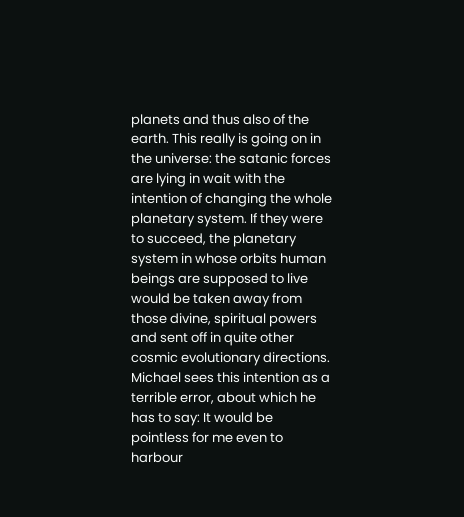planets and thus also of the earth. This really is going on in the universe: the satanic forces are lying in wait with the intention of changing the whole planetary system. If they were to succeed, the planetary system in whose orbits human beings are supposed to live would be taken away from those divine, spiritual powers and sent off in quite other cosmic evolutionary directions. Michael sees this intention as a terrible error, about which he has to say: It would be pointless for me even to harbour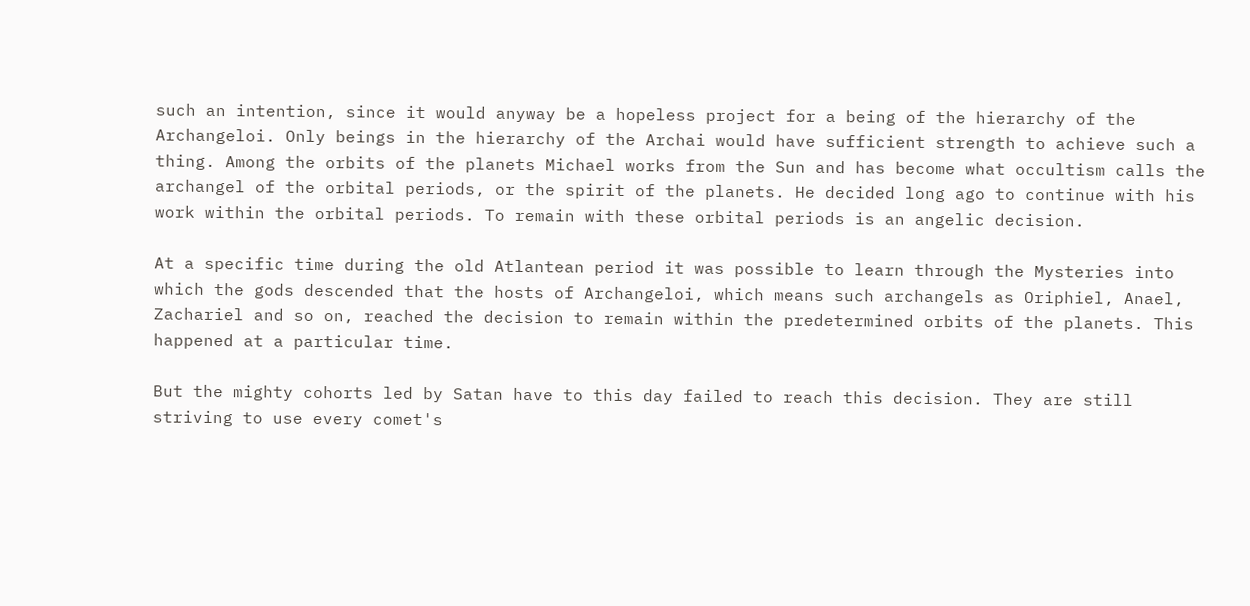such an intention, since it would anyway be a hopeless project for a being of the hierarchy of the Archangeloi. Only beings in the hierarchy of the Archai would have sufficient strength to achieve such a thing. Among the orbits of the planets Michael works from the Sun and has become what occultism calls the archangel of the orbital periods, or the spirit of the planets. He decided long ago to continue with his work within the orbital periods. To remain with these orbital periods is an angelic decision.

At a specific time during the old Atlantean period it was possible to learn through the Mysteries into which the gods descended that the hosts of Archangeloi, which means such archangels as Oriphiel, Anael, Zachariel and so on, reached the decision to remain within the predetermined orbits of the planets. This happened at a particular time.

But the mighty cohorts led by Satan have to this day failed to reach this decision. They are still striving to use every comet's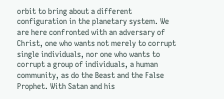orbit to bring about a different configuration in the planetary system. We are here confronted with an adversary of Christ, one who wants not merely to corrupt single individuals, nor one who wants to corrupt a group of individuals, a human community, as do the Beast and the False Prophet. With Satan and his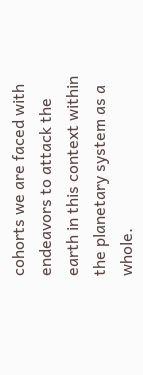cohorts we are faced with endeavors to attack the earth in this context within the planetary system as a whole.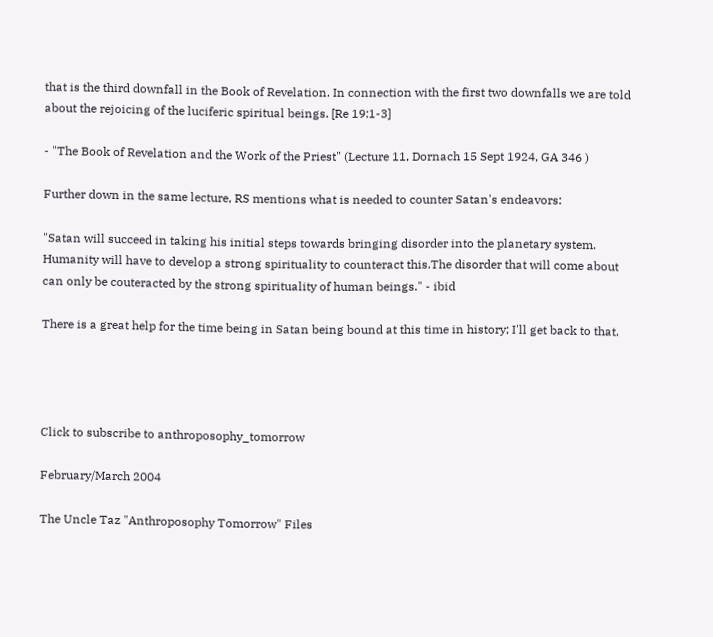that is the third downfall in the Book of Revelation. In connection with the first two downfalls we are told about the rejoicing of the luciferic spiritual beings. [Re 19:1-3]

- "The Book of Revelation and the Work of the Priest" (Lecture 11, Dornach 15 Sept 1924, GA 346 )

Further down in the same lecture, RS mentions what is needed to counter Satan's endeavors:

"Satan will succeed in taking his initial steps towards bringing disorder into the planetary system. Humanity will have to develop a strong spirituality to counteract this.The disorder that will come about can only be couteracted by the strong spirituality of human beings." - ibid

There is a great help for the time being in Satan being bound at this time in history; I'll get back to that.




Click to subscribe to anthroposophy_tomorrow

February/March 2004

The Uncle Taz "Anthroposophy Tomorrow" Files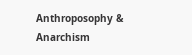Anthroposophy & Anarchism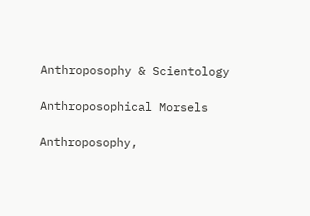Anthroposophy & Scientology

Anthroposophical Morsels

Anthroposophy,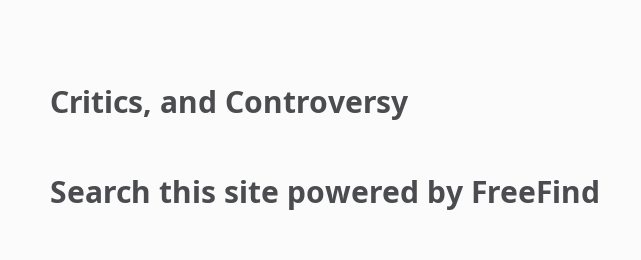Critics, and Controversy

Search this site powered by FreeFind